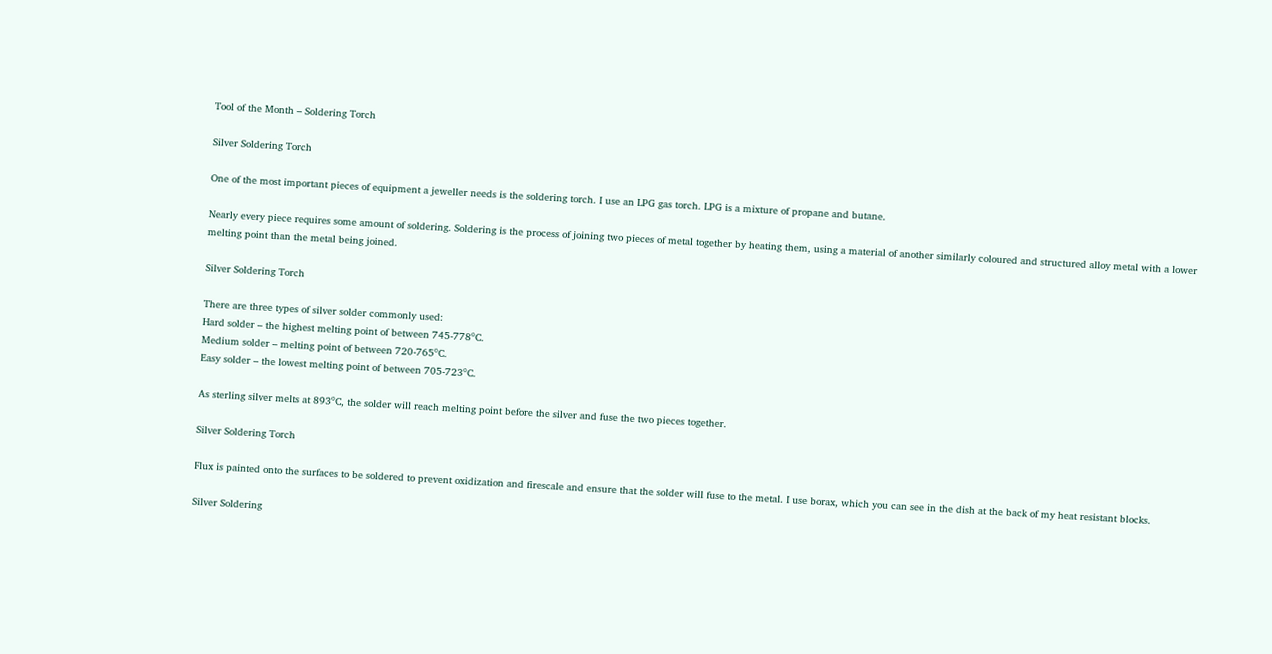Tool of the Month – Soldering Torch

Silver Soldering Torch

One of the most important pieces of equipment a jeweller needs is the soldering torch. I use an LPG gas torch. LPG is a mixture of propane and butane.

Nearly every piece requires some amount of soldering. Soldering is the process of joining two pieces of metal together by heating them, using a material of another similarly coloured and structured alloy metal with a lower melting point than the metal being joined.

Silver Soldering Torch

There are three types of silver solder commonly used:
Hard solder – the highest melting point of between 745-778⁰C.
Medium solder – melting point of between 720-765⁰C.
Easy solder – the lowest melting point of between 705-723⁰C.

As sterling silver melts at 893⁰C, the solder will reach melting point before the silver and fuse the two pieces together.

Silver Soldering Torch

Flux is painted onto the surfaces to be soldered to prevent oxidization and firescale and ensure that the solder will fuse to the metal. I use borax, which you can see in the dish at the back of my heat resistant blocks.

Silver Soldering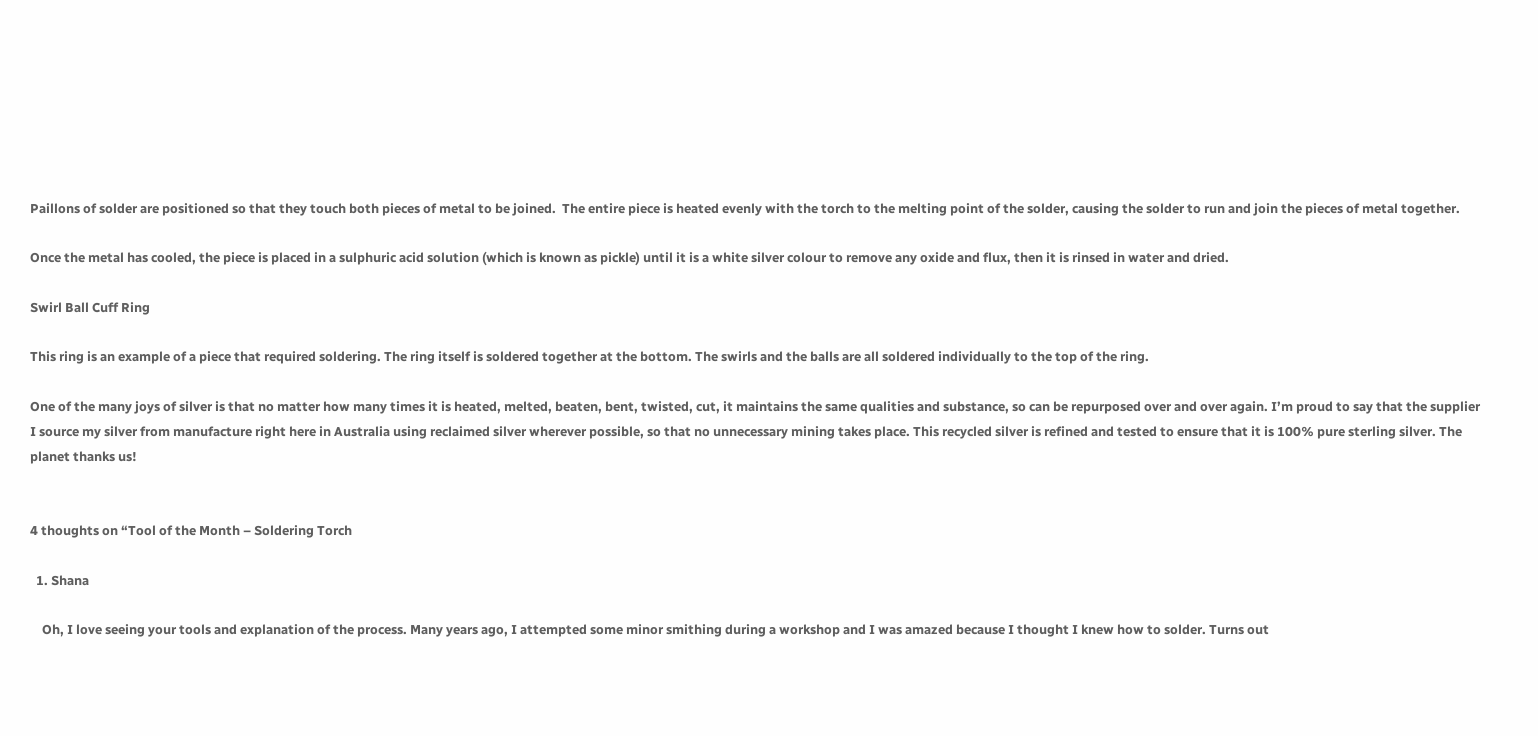Paillons of solder are positioned so that they touch both pieces of metal to be joined.  The entire piece is heated evenly with the torch to the melting point of the solder, causing the solder to run and join the pieces of metal together.

Once the metal has cooled, the piece is placed in a sulphuric acid solution (which is known as pickle) until it is a white silver colour to remove any oxide and flux, then it is rinsed in water and dried.

Swirl Ball Cuff Ring

This ring is an example of a piece that required soldering. The ring itself is soldered together at the bottom. The swirls and the balls are all soldered individually to the top of the ring.

One of the many joys of silver is that no matter how many times it is heated, melted, beaten, bent, twisted, cut, it maintains the same qualities and substance, so can be repurposed over and over again. I’m proud to say that the supplier I source my silver from manufacture right here in Australia using reclaimed silver wherever possible, so that no unnecessary mining takes place. This recycled silver is refined and tested to ensure that it is 100% pure sterling silver. The planet thanks us!


4 thoughts on “Tool of the Month – Soldering Torch

  1. Shana

    Oh, I love seeing your tools and explanation of the process. Many years ago, I attempted some minor smithing during a workshop and I was amazed because I thought I knew how to solder. Turns out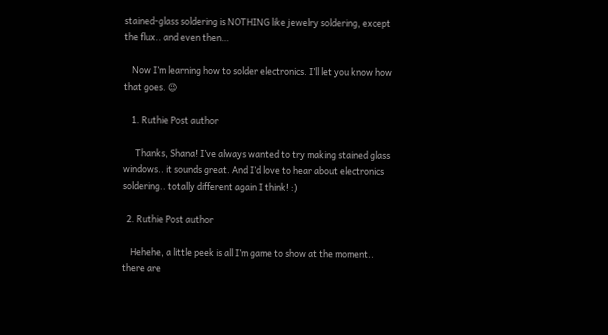stained-glass soldering is NOTHING like jewelry soldering, except the flux.. and even then…

    Now I’m learning how to solder electronics. I’ll let you know how that goes. 😉

    1. Ruthie Post author

      Thanks, Shana! I’ve always wanted to try making stained glass windows.. it sounds great. And I’d love to hear about electronics soldering.. totally different again I think! :)

  2. Ruthie Post author

    Hehehe, a little peek is all I’m game to show at the moment.. there are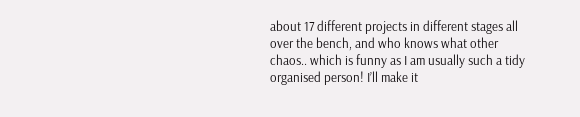about 17 different projects in different stages all over the bench, and who knows what other chaos.. which is funny as I am usually such a tidy organised person! I’ll make it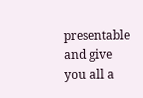presentable and give you all a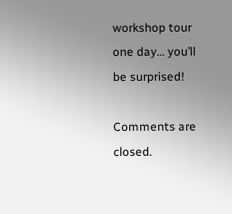workshop tour one day… you’ll be surprised!

Comments are closed.